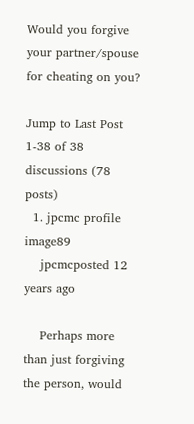Would you forgive your partner/spouse for cheating on you?

Jump to Last Post 1-38 of 38 discussions (78 posts)
  1. jpcmc profile image89
    jpcmcposted 12 years ago

    Perhaps more than just forgiving the person, would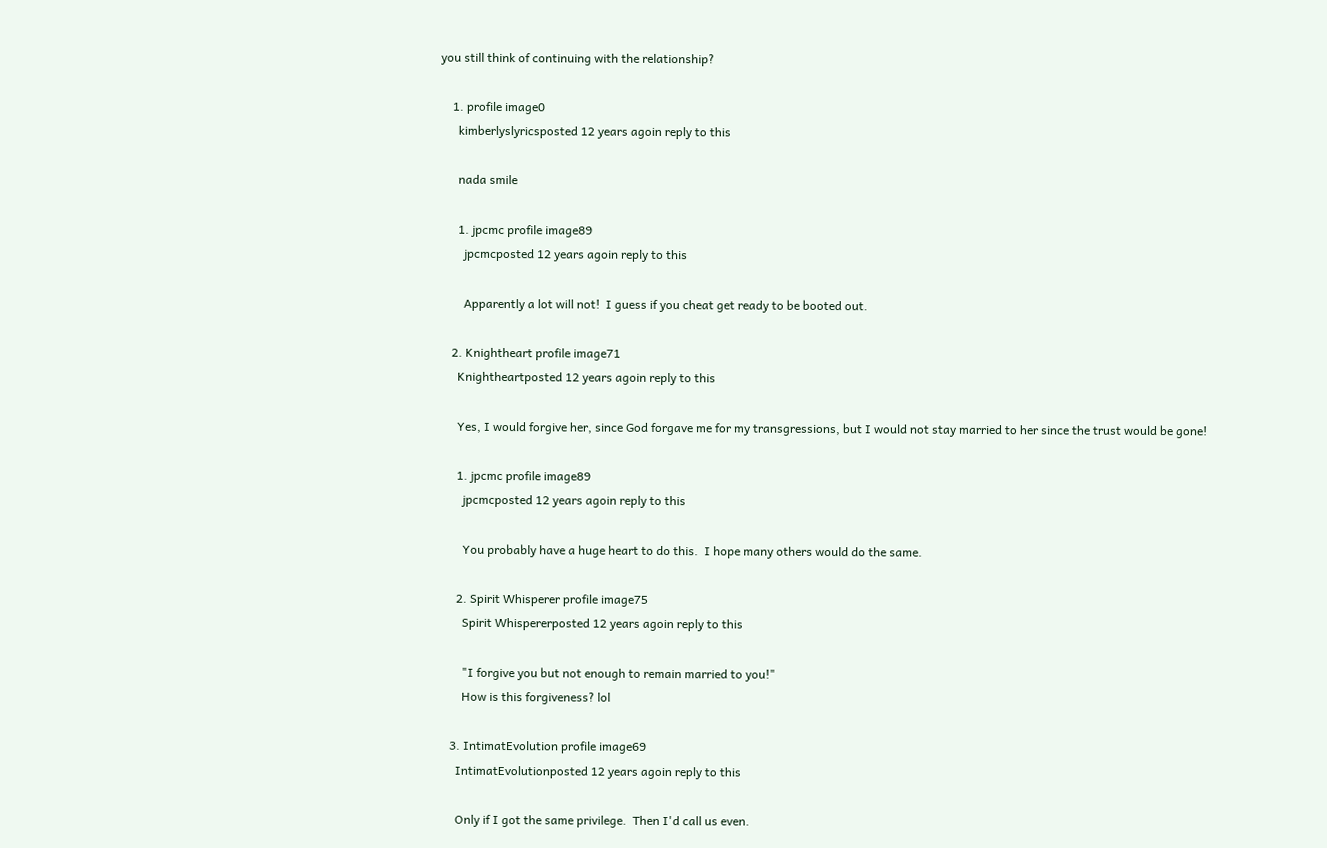you still think of continuing with the relationship?

    1. profile image0
      kimberlyslyricsposted 12 years agoin reply to this

      nada smile

      1. jpcmc profile image89
        jpcmcposted 12 years agoin reply to this

        Apparently a lot will not!  I guess if you cheat get ready to be booted out.

    2. Knightheart profile image71
      Knightheartposted 12 years agoin reply to this

      Yes, I would forgive her, since God forgave me for my transgressions, but I would not stay married to her since the trust would be gone!

      1. jpcmc profile image89
        jpcmcposted 12 years agoin reply to this

        You probably have a huge heart to do this.  I hope many others would do the same.

      2. Spirit Whisperer profile image75
        Spirit Whispererposted 12 years agoin reply to this

        "I forgive you but not enough to remain married to you!"
        How is this forgiveness? lol

    3. IntimatEvolution profile image69
      IntimatEvolutionposted 12 years agoin reply to this

      Only if I got the same privilege.  Then I'd call us even.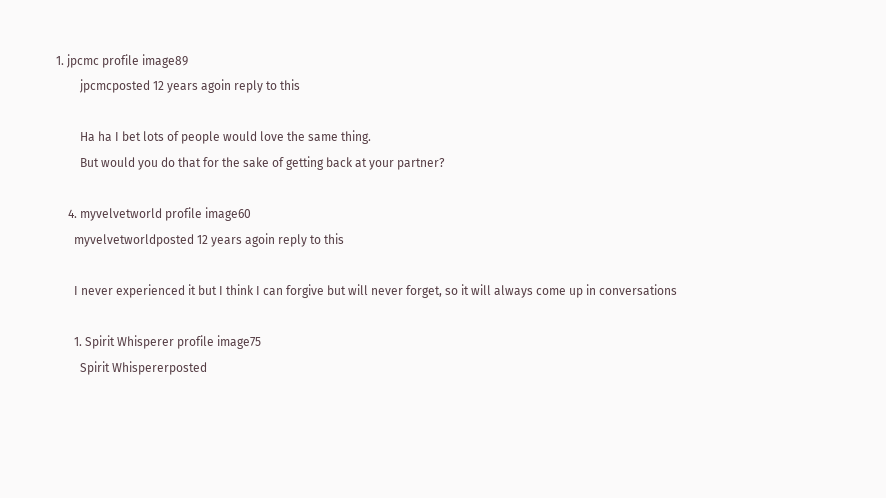1. jpcmc profile image89
        jpcmcposted 12 years agoin reply to this

        Ha ha I bet lots of people would love the same thing.
        But would you do that for the sake of getting back at your partner?

    4. myvelvetworld profile image60
      myvelvetworldposted 12 years agoin reply to this

      I never experienced it but I think I can forgive but will never forget, so it will always come up in conversations

      1. Spirit Whisperer profile image75
        Spirit Whispererposted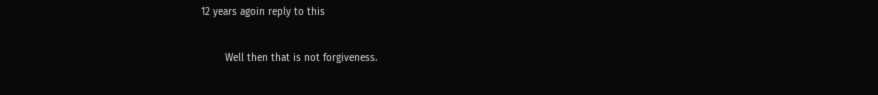12 years agoin reply to this

        Well then that is not forgiveness.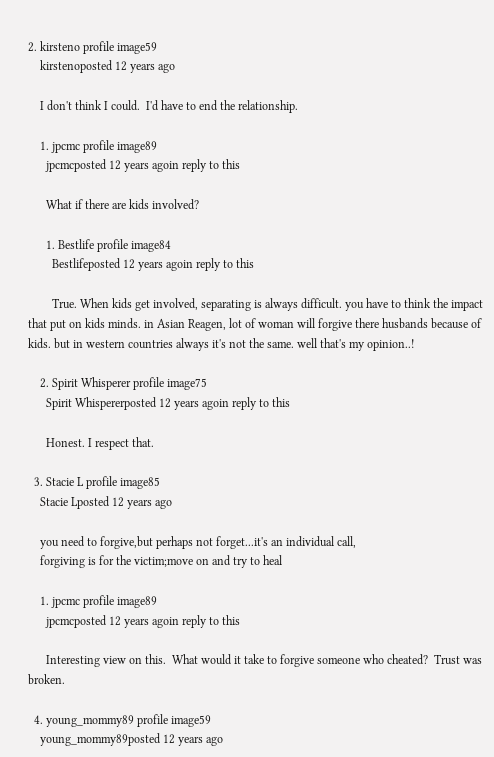2. kirsteno profile image59
    kirstenoposted 12 years ago

    I don't think I could.  I'd have to end the relationship.

    1. jpcmc profile image89
      jpcmcposted 12 years agoin reply to this

      What if there are kids involved?

      1. Bestlife profile image84
        Bestlifeposted 12 years agoin reply to this

        True. When kids get involved, separating is always difficult. you have to think the impact that put on kids minds. in Asian Reagen, lot of woman will forgive there husbands because of kids. but in western countries always it's not the same. well that's my opinion..!

    2. Spirit Whisperer profile image75
      Spirit Whispererposted 12 years agoin reply to this

      Honest. I respect that.

  3. Stacie L profile image85
    Stacie Lposted 12 years ago

    you need to forgive,but perhaps not forget...it's an individual call,
    forgiving is for the victim;move on and try to heal

    1. jpcmc profile image89
      jpcmcposted 12 years agoin reply to this

      Interesting view on this.  What would it take to forgive someone who cheated?  Trust was broken.

  4. young_mommy89 profile image59
    young_mommy89posted 12 years ago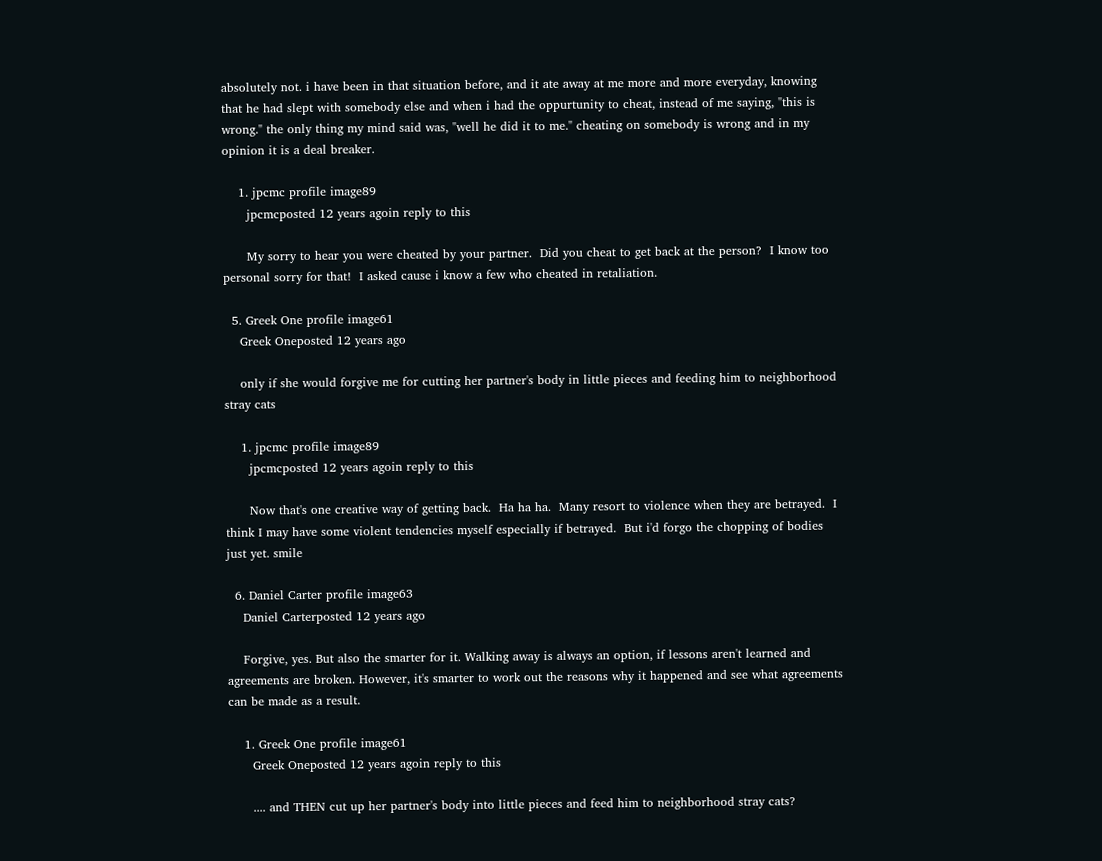absolutely not. i have been in that situation before, and it ate away at me more and more everyday, knowing that he had slept with somebody else and when i had the oppurtunity to cheat, instead of me saying, "this is wrong." the only thing my mind said was, "well he did it to me." cheating on somebody is wrong and in my opinion it is a deal breaker.

    1. jpcmc profile image89
      jpcmcposted 12 years agoin reply to this

      My sorry to hear you were cheated by your partner.  Did you cheat to get back at the person?  I know too personal sorry for that!  I asked cause i know a few who cheated in retaliation.

  5. Greek One profile image61
    Greek Oneposted 12 years ago

    only if she would forgive me for cutting her partner's body in little pieces and feeding him to neighborhood stray cats

    1. jpcmc profile image89
      jpcmcposted 12 years agoin reply to this

      Now that's one creative way of getting back.  Ha ha ha.  Many resort to violence when they are betrayed.  I think I may have some violent tendencies myself especially if betrayed.  But i'd forgo the chopping of bodies just yet. smile

  6. Daniel Carter profile image63
    Daniel Carterposted 12 years ago

    Forgive, yes. But also the smarter for it. Walking away is always an option, if lessons aren't learned and agreements are broken. However, it's smarter to work out the reasons why it happened and see what agreements can be made as a result.

    1. Greek One profile image61
      Greek Oneposted 12 years agoin reply to this

      .... and THEN cut up her partner's body into little pieces and feed him to neighborhood stray cats?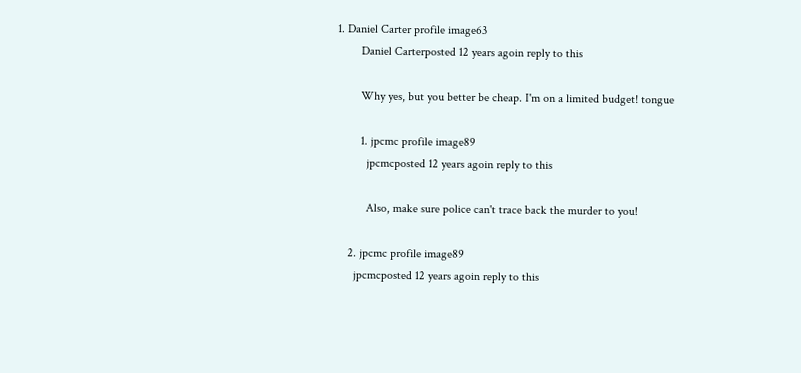1. Daniel Carter profile image63
        Daniel Carterposted 12 years agoin reply to this

        Why yes, but you better be cheap. I'm on a limited budget! tongue

        1. jpcmc profile image89
          jpcmcposted 12 years agoin reply to this

          Also, make sure police can't trace back the murder to you!

    2. jpcmc profile image89
      jpcmcposted 12 years agoin reply to this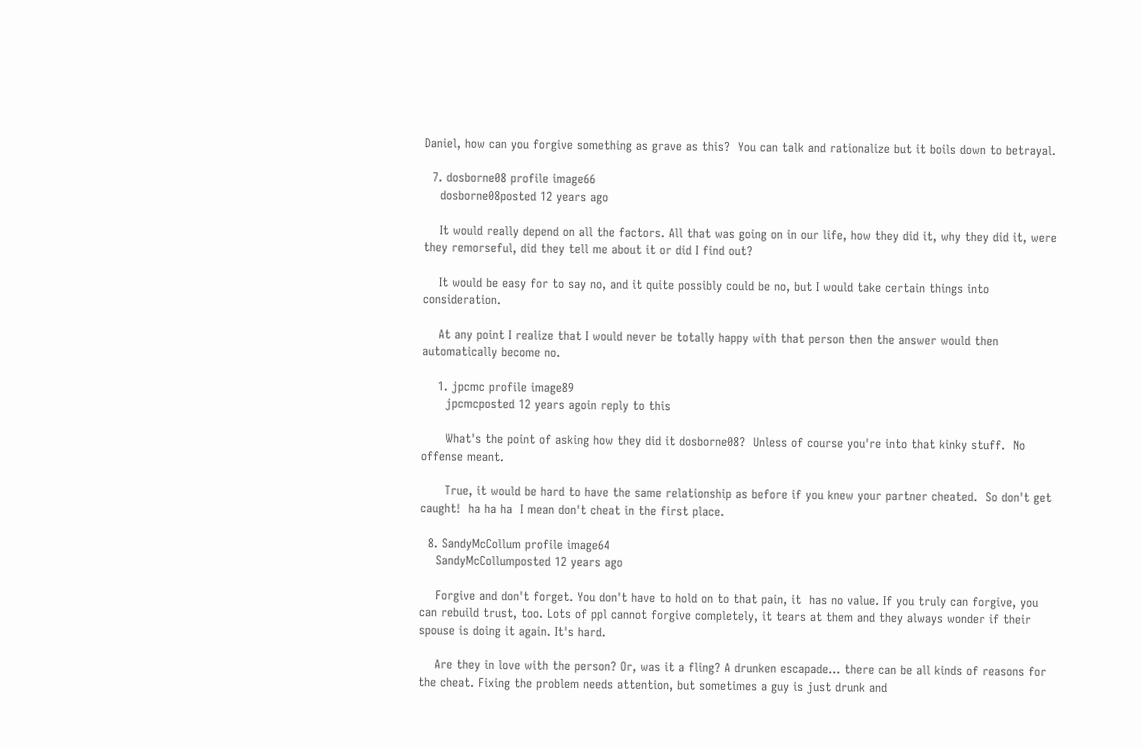Daniel, how can you forgive something as grave as this?  You can talk and rationalize but it boils down to betrayal.

  7. dosborne08 profile image66
    dosborne08posted 12 years ago

    It would really depend on all the factors. All that was going on in our life, how they did it, why they did it, were they remorseful, did they tell me about it or did I find out?

    It would be easy for to say no, and it quite possibly could be no, but I would take certain things into consideration.

    At any point I realize that I would never be totally happy with that person then the answer would then automatically become no.

    1. jpcmc profile image89
      jpcmcposted 12 years agoin reply to this

      What's the point of asking how they did it dosborne08?  Unless of course you're into that kinky stuff.  No offense meant.

      True, it would be hard to have the same relationship as before if you knew your partner cheated.  So don't get caught!  ha ha ha  I mean don't cheat in the first place.

  8. SandyMcCollum profile image64
    SandyMcCollumposted 12 years ago

    Forgive and don't forget. You don't have to hold on to that pain, it  has no value. If you truly can forgive, you can rebuild trust, too. Lots of ppl cannot forgive completely, it tears at them and they always wonder if their spouse is doing it again. It's hard.

    Are they in love with the person? Or, was it a fling? A drunken escapade... there can be all kinds of reasons for the cheat. Fixing the problem needs attention, but sometimes a guy is just drunk and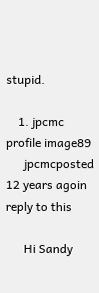stupid.

    1. jpcmc profile image89
      jpcmcposted 12 years agoin reply to this

      Hi Sandy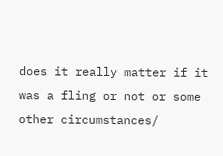does it really matter if it was a fling or not or some other circumstances/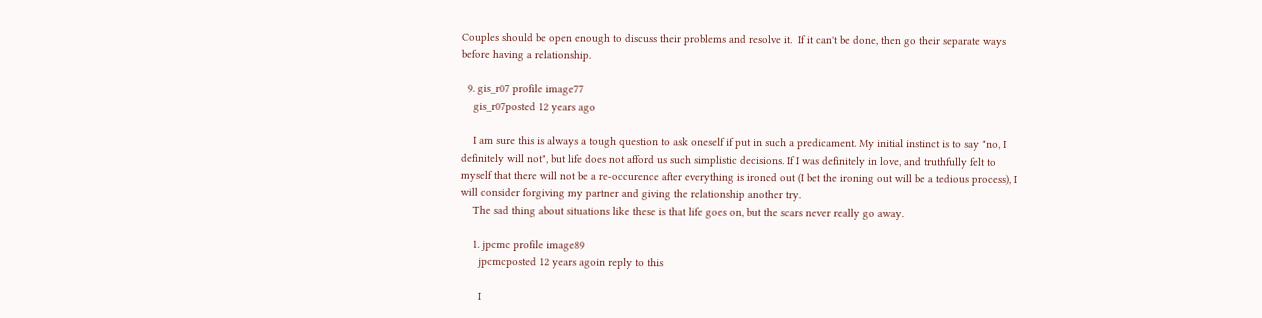Couples should be open enough to discuss their problems and resolve it.  If it can't be done, then go their separate ways before having a relationship.

  9. gis_r07 profile image77
    gis_r07posted 12 years ago

    I am sure this is always a tough question to ask oneself if put in such a predicament. My initial instinct is to say "no, I definitely will not", but life does not afford us such simplistic decisions. If I was definitely in love, and truthfully felt to myself that there will not be a re-occurence after everything is ironed out (I bet the ironing out will be a tedious process), I will consider forgiving my partner and giving the relationship another try.
    The sad thing about situations like these is that life goes on, but the scars never really go away.

    1. jpcmc profile image89
      jpcmcposted 12 years agoin reply to this

      I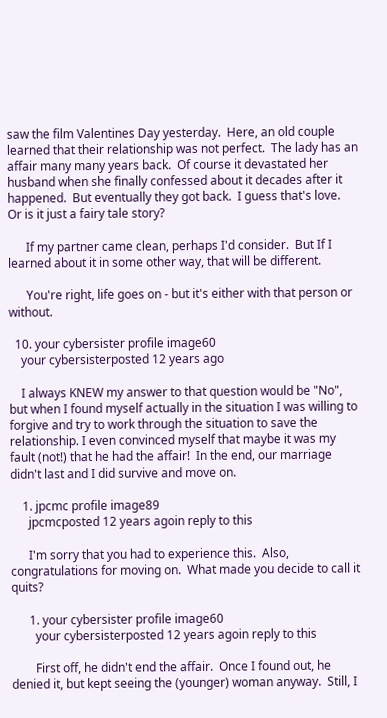saw the film Valentines Day yesterday.  Here, an old couple learned that their relationship was not perfect.  The lady has an affair many many years back.  Of course it devastated her husband when she finally confessed about it decades after it happened.  But eventually they got back.  I guess that's love.  Or is it just a fairy tale story?

      If my partner came clean, perhaps I'd consider.  But If I learned about it in some other way, that will be different.

      You're right, life goes on - but it's either with that person or without.

  10. your cybersister profile image60
    your cybersisterposted 12 years ago

    I always KNEW my answer to that question would be "No", but when I found myself actually in the situation I was willing to forgive and try to work through the situation to save the relationship. I even convinced myself that maybe it was my fault (not!) that he had the affair!  In the end, our marriage didn't last and I did survive and move on.

    1. jpcmc profile image89
      jpcmcposted 12 years agoin reply to this

      I'm sorry that you had to experience this.  Also, congratulations for moving on.  What made you decide to call it quits?

      1. your cybersister profile image60
        your cybersisterposted 12 years agoin reply to this

        First off, he didn't end the affair.  Once I found out, he denied it, but kept seeing the (younger) woman anyway.  Still, I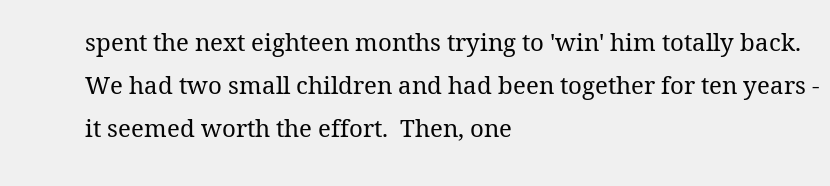spent the next eighteen months trying to 'win' him totally back.  We had two small children and had been together for ten years - it seemed worth the effort.  Then, one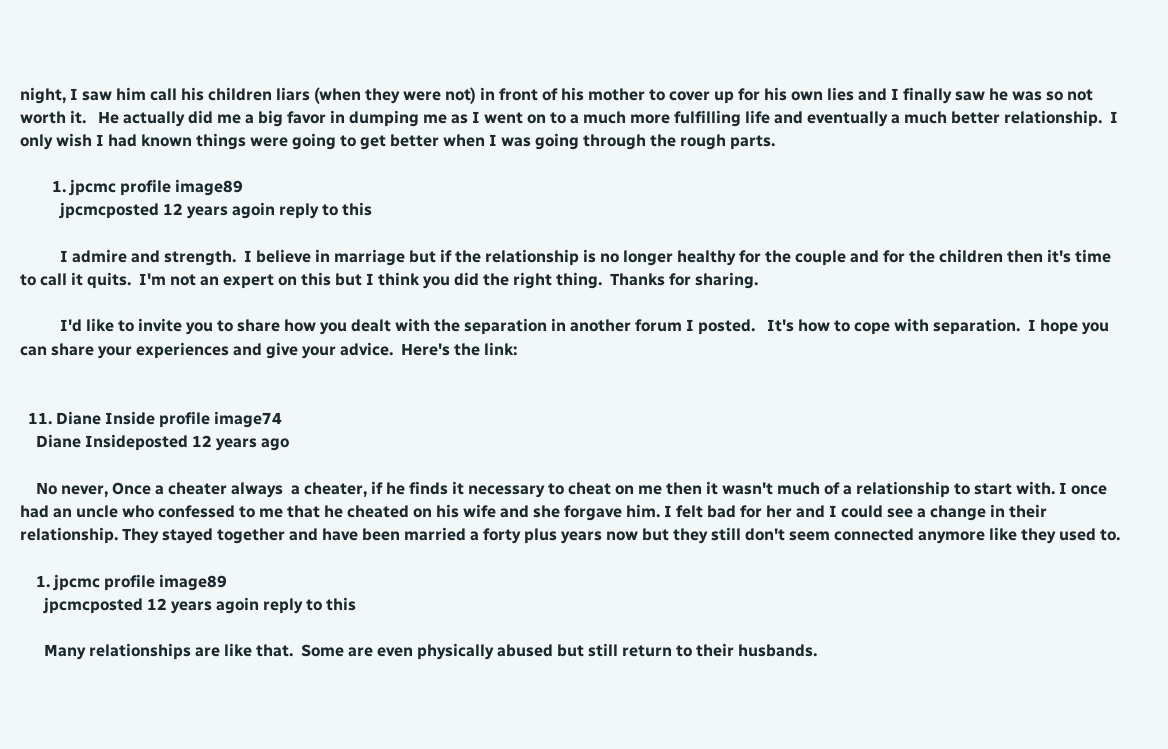night, I saw him call his children liars (when they were not) in front of his mother to cover up for his own lies and I finally saw he was so not worth it.   He actually did me a big favor in dumping me as I went on to a much more fulfilling life and eventually a much better relationship.  I only wish I had known things were going to get better when I was going through the rough parts.

        1. jpcmc profile image89
          jpcmcposted 12 years agoin reply to this

          I admire and strength.  I believe in marriage but if the relationship is no longer healthy for the couple and for the children then it's time to call it quits.  I'm not an expert on this but I think you did the right thing.  Thanks for sharing.

          I'd like to invite you to share how you dealt with the separation in another forum I posted.   It's how to cope with separation.  I hope you can share your experiences and give your advice.  Here's the link:


  11. Diane Inside profile image74
    Diane Insideposted 12 years ago

    No never, Once a cheater always  a cheater, if he finds it necessary to cheat on me then it wasn't much of a relationship to start with. I once had an uncle who confessed to me that he cheated on his wife and she forgave him. I felt bad for her and I could see a change in their relationship. They stayed together and have been married a forty plus years now but they still don't seem connected anymore like they used to.

    1. jpcmc profile image89
      jpcmcposted 12 years agoin reply to this

      Many relationships are like that.  Some are even physically abused but still return to their husbands.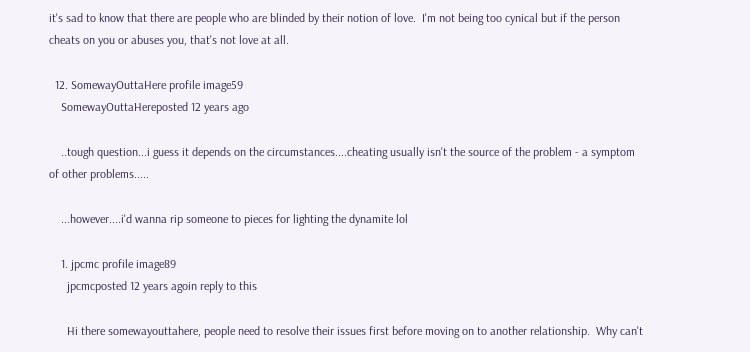it's sad to know that there are people who are blinded by their notion of love.  I'm not being too cynical but if the person cheats on you or abuses you, that's not love at all.

  12. SomewayOuttaHere profile image59
    SomewayOuttaHereposted 12 years ago

    ..tough question...i guess it depends on the circumstances....cheating usually isn't the source of the problem - a symptom of other problems.....

    ...however....i'd wanna rip someone to pieces for lighting the dynamite lol

    1. jpcmc profile image89
      jpcmcposted 12 years agoin reply to this

      Hi there somewayouttahere, people need to resolve their issues first before moving on to another relationship.  Why can't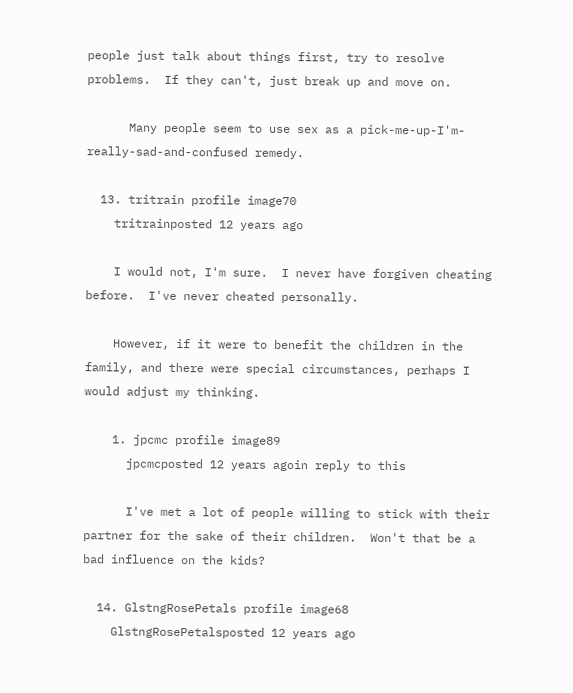people just talk about things first, try to resolve problems.  If they can't, just break up and move on.

      Many people seem to use sex as a pick-me-up-I'm-really-sad-and-confused remedy.

  13. tritrain profile image70
    tritrainposted 12 years ago

    I would not, I'm sure.  I never have forgiven cheating before.  I've never cheated personally.

    However, if it were to benefit the children in the family, and there were special circumstances, perhaps I would adjust my thinking.

    1. jpcmc profile image89
      jpcmcposted 12 years agoin reply to this

      I've met a lot of people willing to stick with their partner for the sake of their children.  Won't that be a bad influence on the kids?

  14. GlstngRosePetals profile image68
    GlstngRosePetalsposted 12 years ago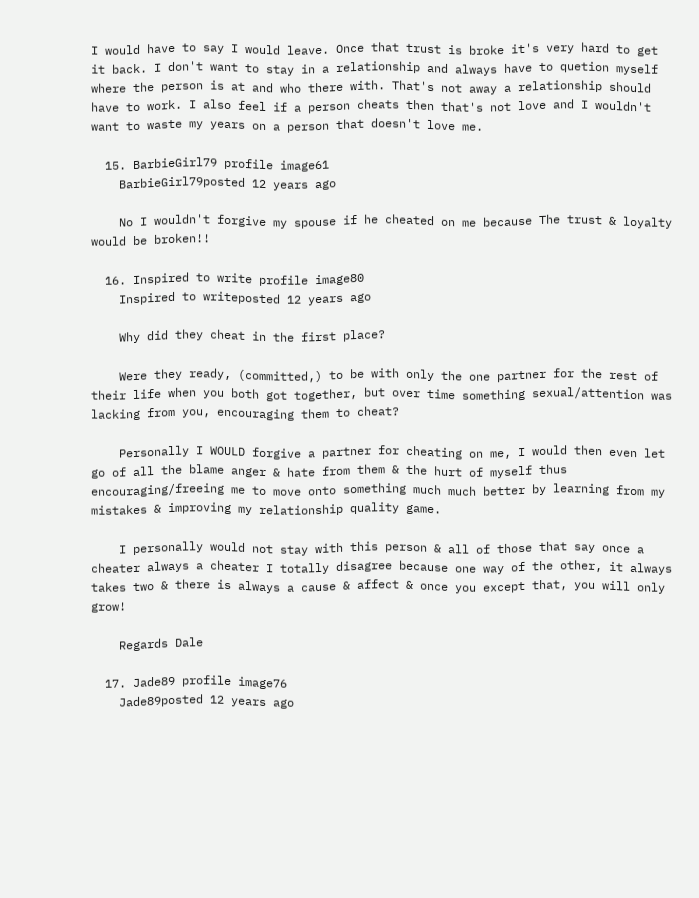I would have to say I would leave. Once that trust is broke it's very hard to get it back. I don't want to stay in a relationship and always have to quetion myself where the person is at and who there with. That's not away a relationship should have to work. I also feel if a person cheats then that's not love and I wouldn't want to waste my years on a person that doesn't love me.

  15. BarbieGirl79 profile image61
    BarbieGirl79posted 12 years ago

    No I wouldn't forgive my spouse if he cheated on me because The trust & loyalty would be broken!!

  16. Inspired to write profile image80
    Inspired to writeposted 12 years ago

    Why did they cheat in the first place?

    Were they ready, (committed,) to be with only the one partner for the rest of their life when you both got together, but over time something sexual/attention was lacking from you, encouraging them to cheat?

    Personally I WOULD forgive a partner for cheating on me, I would then even let go of all the blame anger & hate from them & the hurt of myself thus encouraging/freeing me to move onto something much much better by learning from my mistakes & improving my relationship quality game.

    I personally would not stay with this person & all of those that say once a cheater always a cheater I totally disagree because one way of the other, it always takes two & there is always a cause & affect & once you except that, you will only grow!

    Regards Dale

  17. Jade89 profile image76
    Jade89posted 12 years ago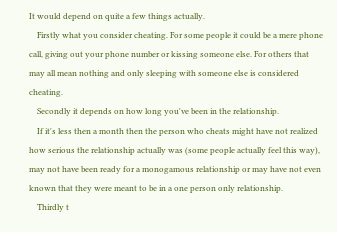It would depend on quite a few things actually.
    Firstly what you consider cheating. For some people it could be a mere phone call, giving out your phone number or kissing someone else. For others that may all mean nothing and only sleeping with someone else is considered cheating.
    Secondly it depends on how long you've been in the relationship.
    If it's less then a month then the person who cheats might have not realized how serious the relationship actually was (some people actually feel this way), may not have been ready for a monogamous relationship or may have not even known that they were meant to be in a one person only relationship.
    Thirdly t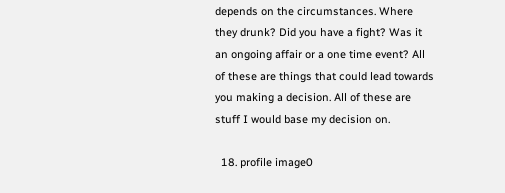depends on the circumstances. Where they drunk? Did you have a fight? Was it an ongoing affair or a one time event? All of these are things that could lead towards you making a decision. All of these are stuff I would base my decision on.

  18. profile image0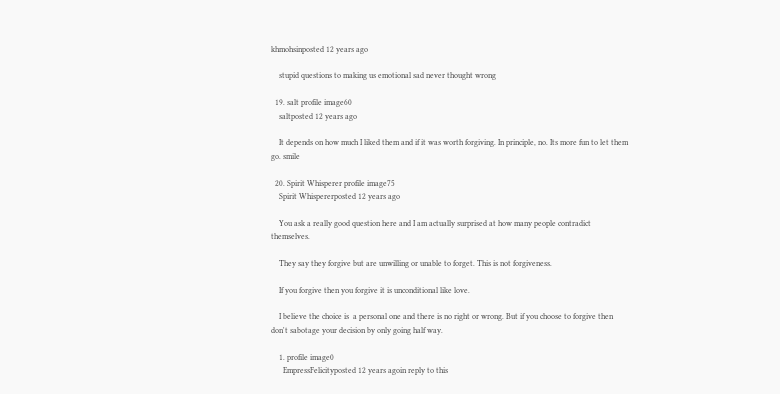khmohsinposted 12 years ago

    stupid questions to making us emotional sad never thought wrong

  19. salt profile image60
    saltposted 12 years ago

    It depends on how much I liked them and if it was worth forgiving. In principle, no. Its more fun to let them go. smile

  20. Spirit Whisperer profile image75
    Spirit Whispererposted 12 years ago

    You ask a really good question here and I am actually surprised at how many people contradict themselves.

    They say they forgive but are unwilling or unable to forget. This is not forgiveness.

    If you forgive then you forgive it is unconditional like love.

    I believe the choice is  a personal one and there is no right or wrong. But if you choose to forgive then don't sabotage your decision by only going half way.

    1. profile image0
      EmpressFelicityposted 12 years agoin reply to this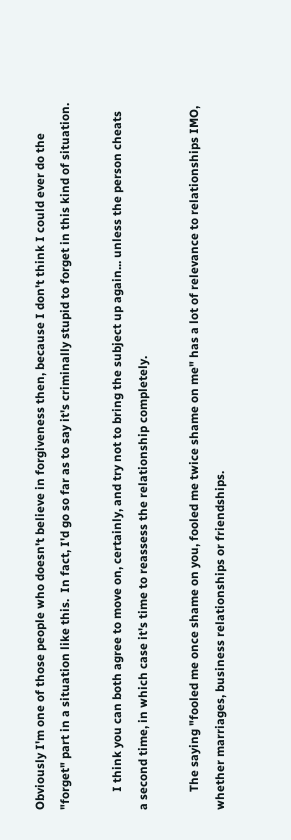Obviously I'm one of those people who doesn't believe in forgiveness then, because I don't think I could ever do the "forget" part in a situation like this.  In fact, I'd go so far as to say it's criminally stupid to forget in this kind of situation.

      I think you can both agree to move on, certainly, and try not to bring the subject up again... unless the person cheats a second time, in which case it's time to reassess the relationship completely.

      The saying "fooled me once shame on you, fooled me twice shame on me" has a lot of relevance to relationships IMO, whether marriages, business relationships or friendships.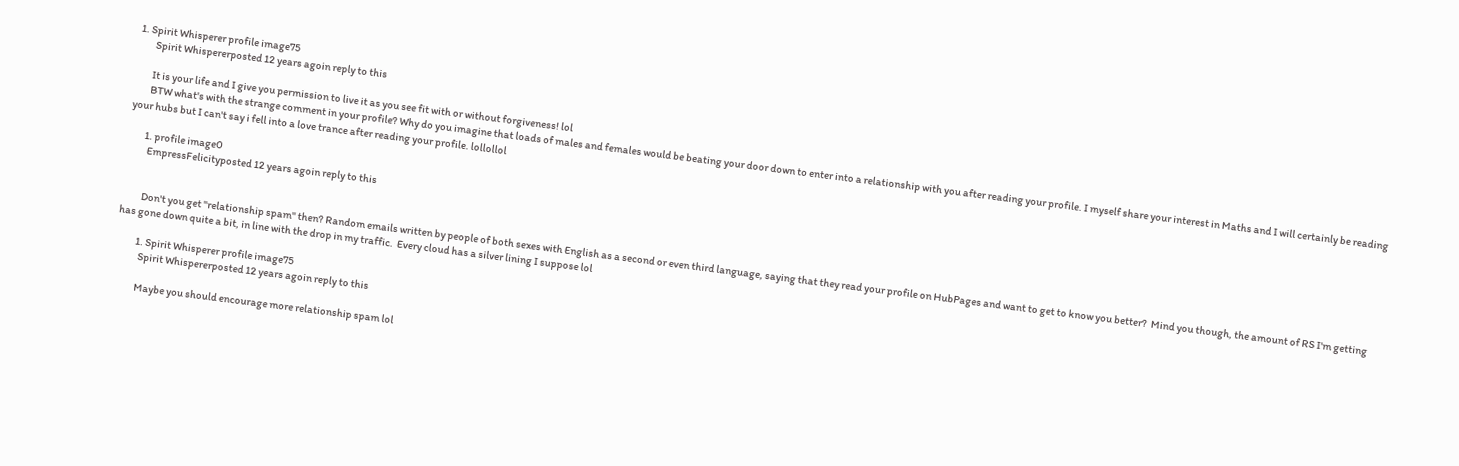1. Spirit Whisperer profile image75
        Spirit Whispererposted 12 years agoin reply to this

        It is your life and I give you permission to live it as you see fit with or without forgiveness! lol
        BTW what's with the strange comment in your profile? Why do you imagine that loads of males and females would be beating your door down to enter into a relationship with you after reading your profile. I myself share your interest in Maths and I will certainly be reading your hubs but I can't say i fell into a love trance after reading your profile. lollollol

        1. profile image0
          EmpressFelicityposted 12 years agoin reply to this


          Don't you get "relationship spam" then? Random emails written by people of both sexes with English as a second or even third language, saying that they read your profile on HubPages and want to get to know you better?  Mind you though, the amount of RS I'm getting has gone down quite a bit, in line with the drop in my traffic.  Every cloud has a silver lining I suppose lol

          1. Spirit Whisperer profile image75
            Spirit Whispererposted 12 years agoin reply to this

            Maybe you should encourage more relationship spam lol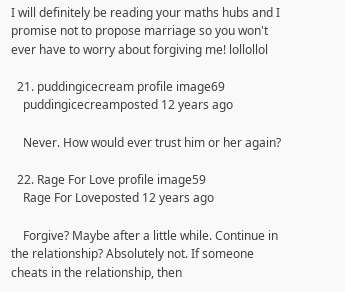I will definitely be reading your maths hubs and I promise not to propose marriage so you won't ever have to worry about forgiving me! lollollol

  21. puddingicecream profile image69
    puddingicecreamposted 12 years ago

    Never. How would ever trust him or her again?

  22. Rage For Love profile image59
    Rage For Loveposted 12 years ago

    Forgive? Maybe after a little while. Continue in the relationship? Absolutely not. If someone cheats in the relationship, then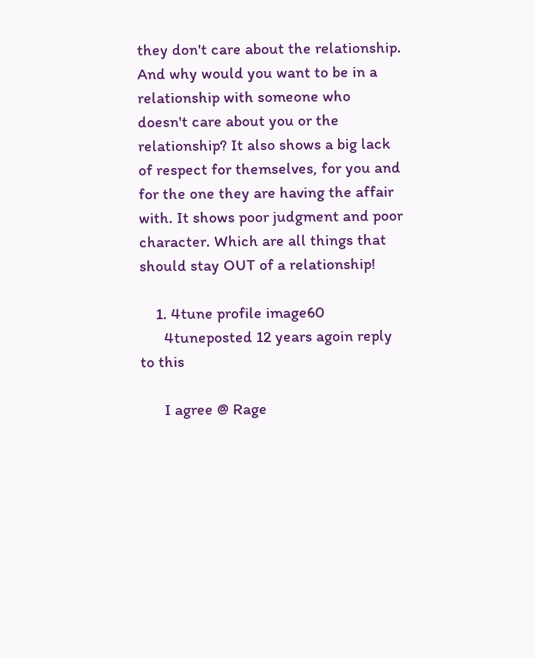they don't care about the relationship. And why would you want to be in a relationship with someone who doesn't care about you or the relationship? It also shows a big lack of respect for themselves, for you and for the one they are having the affair with. It shows poor judgment and poor character. Which are all things that should stay OUT of a relationship!

    1. 4tune profile image60
      4tuneposted 12 years agoin reply to this

      I agree @ Rage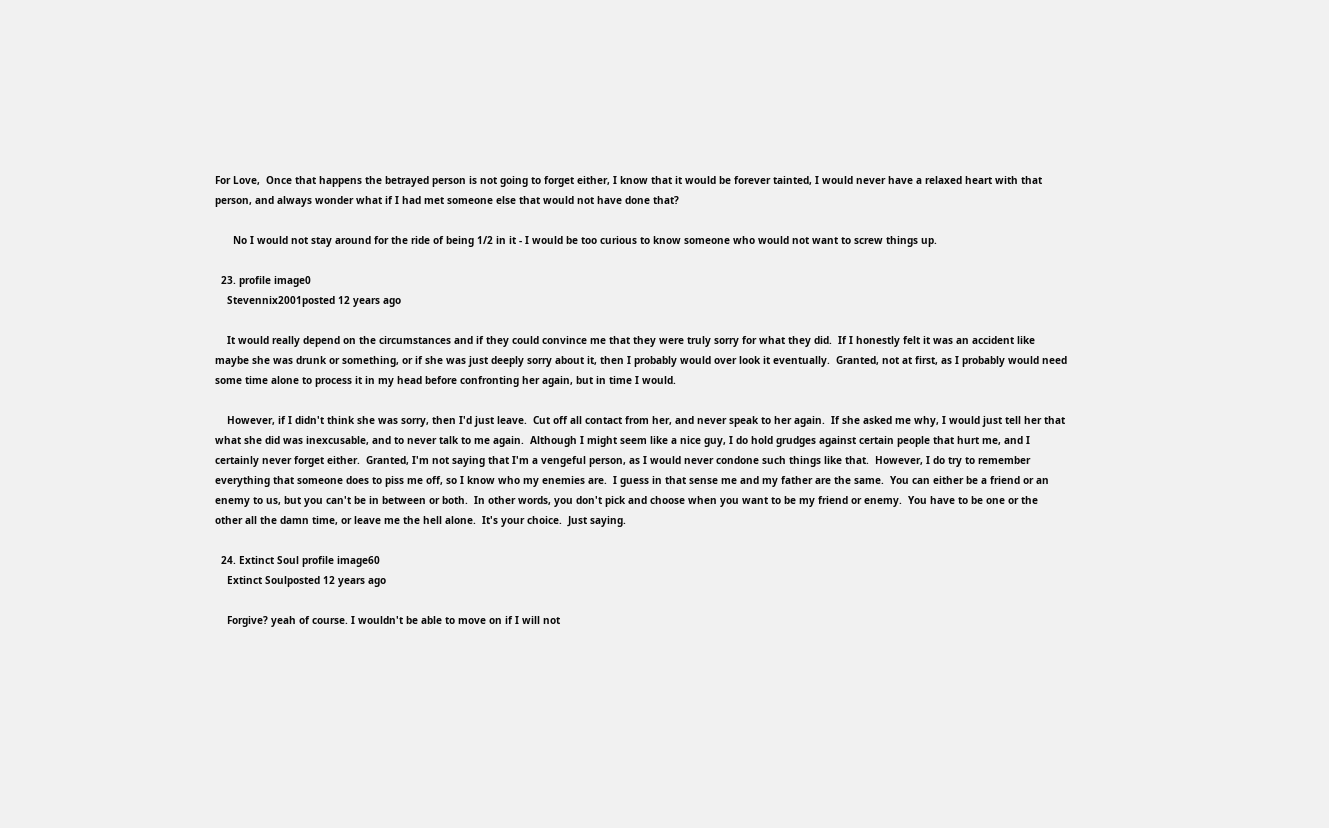For Love,  Once that happens the betrayed person is not going to forget either, I know that it would be forever tainted, I would never have a relaxed heart with that person, and always wonder what if I had met someone else that would not have done that?

      No I would not stay around for the ride of being 1/2 in it - I would be too curious to know someone who would not want to screw things up.

  23. profile image0
    Stevennix2001posted 12 years ago

    It would really depend on the circumstances and if they could convince me that they were truly sorry for what they did.  If I honestly felt it was an accident like maybe she was drunk or something, or if she was just deeply sorry about it, then I probably would over look it eventually.  Granted, not at first, as I probably would need some time alone to process it in my head before confronting her again, but in time I would.

    However, if I didn't think she was sorry, then I'd just leave.  Cut off all contact from her, and never speak to her again.  If she asked me why, I would just tell her that what she did was inexcusable, and to never talk to me again.  Although I might seem like a nice guy, I do hold grudges against certain people that hurt me, and I certainly never forget either.  Granted, I'm not saying that I'm a vengeful person, as I would never condone such things like that.  However, I do try to remember everything that someone does to piss me off, so I know who my enemies are.  I guess in that sense me and my father are the same.  You can either be a friend or an enemy to us, but you can't be in between or both.  In other words, you don't pick and choose when you want to be my friend or enemy.  You have to be one or the other all the damn time, or leave me the hell alone.  It's your choice.  Just saying.

  24. Extinct Soul profile image60
    Extinct Soulposted 12 years ago

    Forgive? yeah of course. I wouldn't be able to move on if I will not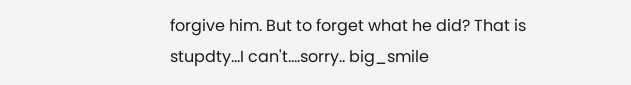forgive him. But to forget what he did? That is stupdty...I can't....sorry.. big_smile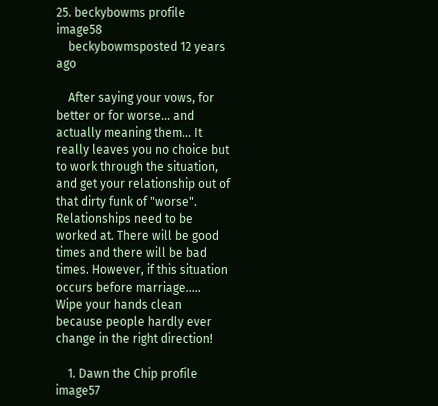25. beckybowms profile image58
    beckybowmsposted 12 years ago

    After saying your vows, for better or for worse... and actually meaning them... It really leaves you no choice but to work through the situation, and get your relationship out of that dirty funk of "worse". Relationships need to be worked at. There will be good times and there will be bad times. However, if this situation occurs before marriage..... Wipe your hands clean because people hardly ever change in the right direction!

    1. Dawn the Chip profile image57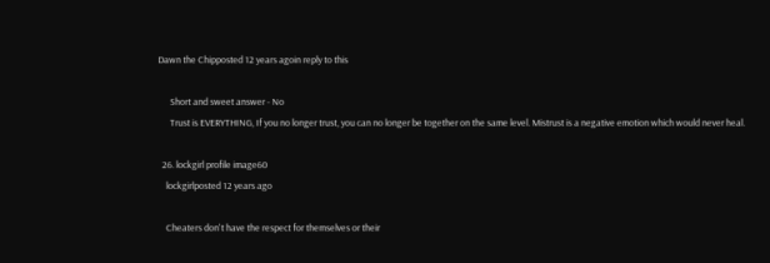Dawn the Chipposted 12 years agoin reply to this

      Short and sweet answer - No
      Trust is EVERYTHING, If you no longer trust, you can no longer be together on the same level. Mistrust is a negative emotion which would never heal.

  26. lockgirl profile image60
    lockgirlposted 12 years ago

    Cheaters don't have the respect for themselves or their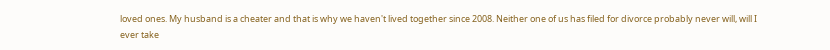loved ones. My husband is a cheater and that is why we haven't lived together since 2008. Neither one of us has filed for divorce probably never will, will I ever take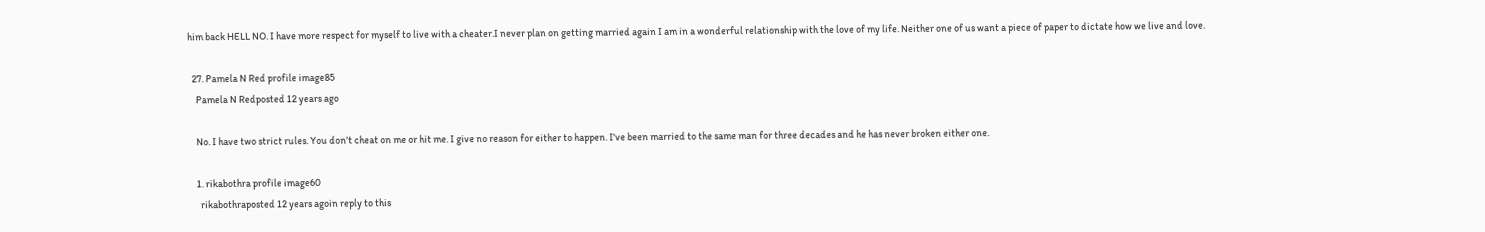him back HELL NO. I have more respect for myself to live with a cheater.I never plan on getting married again I am in a wonderful relationship with the love of my life. Neither one of us want a piece of paper to dictate how we live and love.

  27. Pamela N Red profile image85
    Pamela N Redposted 12 years ago

    No. I have two strict rules. You don't cheat on me or hit me. I give no reason for either to happen. I've been married to the same man for three decades and he has never broken either one.

    1. rikabothra profile image60
      rikabothraposted 12 years agoin reply to this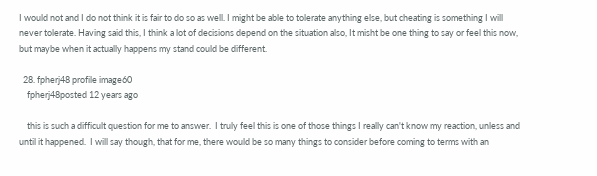I would not and I do not think it is fair to do so as well. I might be able to tolerate anything else, but cheating is something I will never tolerate. Having said this, I think a lot of decisions depend on the situation also, It misht be one thing to say or feel this now, but maybe when it actually happens my stand could be different.

  28. fpherj48 profile image60
    fpherj48posted 12 years ago

    this is such a difficult question for me to answer.  I truly feel this is one of those things I really can't know my reaction, unless and until it happened.  I will say though, that for me, there would be so many things to consider before coming to terms with an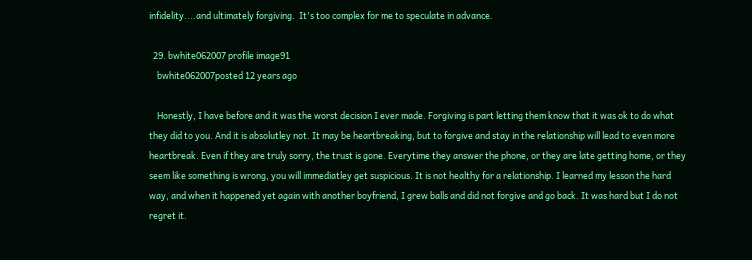infidelity....and ultimately forgiving.  It's too complex for me to speculate in advance.

  29. bwhite062007 profile image91
    bwhite062007posted 12 years ago

    Honestly, I have before and it was the worst decision I ever made. Forgiving is part letting them know that it was ok to do what they did to you. And it is absolutley not. It may be heartbreaking, but to forgive and stay in the relationship will lead to even more heartbreak. Even if they are truly sorry, the trust is gone. Everytime they answer the phone, or they are late getting home, or they seem like something is wrong, you will immediatley get suspicious. It is not healthy for a relationship. I learned my lesson the hard way, and when it happened yet again with another boyfriend, I grew balls and did not forgive and go back. It was hard but I do not regret it.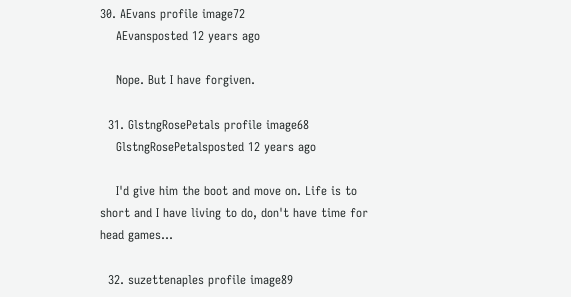30. AEvans profile image72
    AEvansposted 12 years ago

    Nope. But I have forgiven.

  31. GlstngRosePetals profile image68
    GlstngRosePetalsposted 12 years ago

    I'd give him the boot and move on. Life is to short and I have living to do, don't have time for head games...

  32. suzettenaples profile image89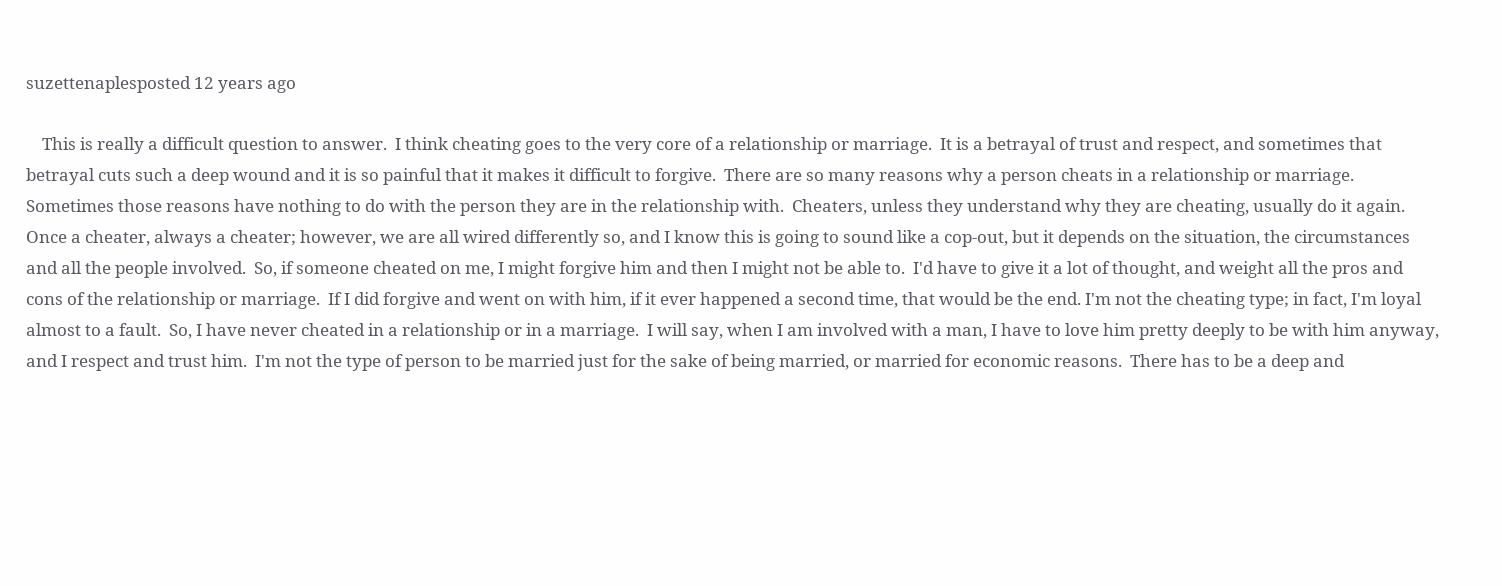suzettenaplesposted 12 years ago

    This is really a difficult question to answer.  I think cheating goes to the very core of a relationship or marriage.  It is a betrayal of trust and respect, and sometimes that betrayal cuts such a deep wound and it is so painful that it makes it difficult to forgive.  There are so many reasons why a person cheats in a relationship or marriage.  Sometimes those reasons have nothing to do with the person they are in the relationship with.  Cheaters, unless they understand why they are cheating, usually do it again.  Once a cheater, always a cheater; however, we are all wired differently so, and I know this is going to sound like a cop-out, but it depends on the situation, the circumstances and all the people involved.  So, if someone cheated on me, I might forgive him and then I might not be able to.  I'd have to give it a lot of thought, and weight all the pros and cons of the relationship or marriage.  If I did forgive and went on with him, if it ever happened a second time, that would be the end. I'm not the cheating type; in fact, I'm loyal almost to a fault.  So, I have never cheated in a relationship or in a marriage.  I will say, when I am involved with a man, I have to love him pretty deeply to be with him anyway, and I respect and trust him.  I'm not the type of person to be married just for the sake of being married, or married for economic reasons.  There has to be a deep and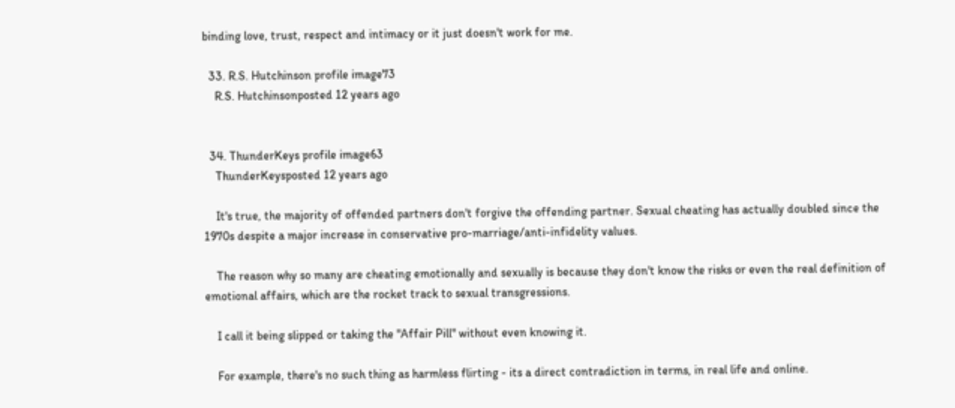binding love, trust, respect and intimacy or it just doesn't work for me.

  33. R.S. Hutchinson profile image73
    R.S. Hutchinsonposted 12 years ago


  34. ThunderKeys profile image63
    ThunderKeysposted 12 years ago

    It's true, the majority of offended partners don't forgive the offending partner. Sexual cheating has actually doubled since the 1970s despite a major increase in conservative pro-marriage/anti-infidelity values.

    The reason why so many are cheating emotionally and sexually is because they don't know the risks or even the real definition of emotional affairs, which are the rocket track to sexual transgressions.

    I call it being slipped or taking the "Affair Pill" without even knowing it.

    For example, there's no such thing as harmless flirting - its a direct contradiction in terms, in real life and online.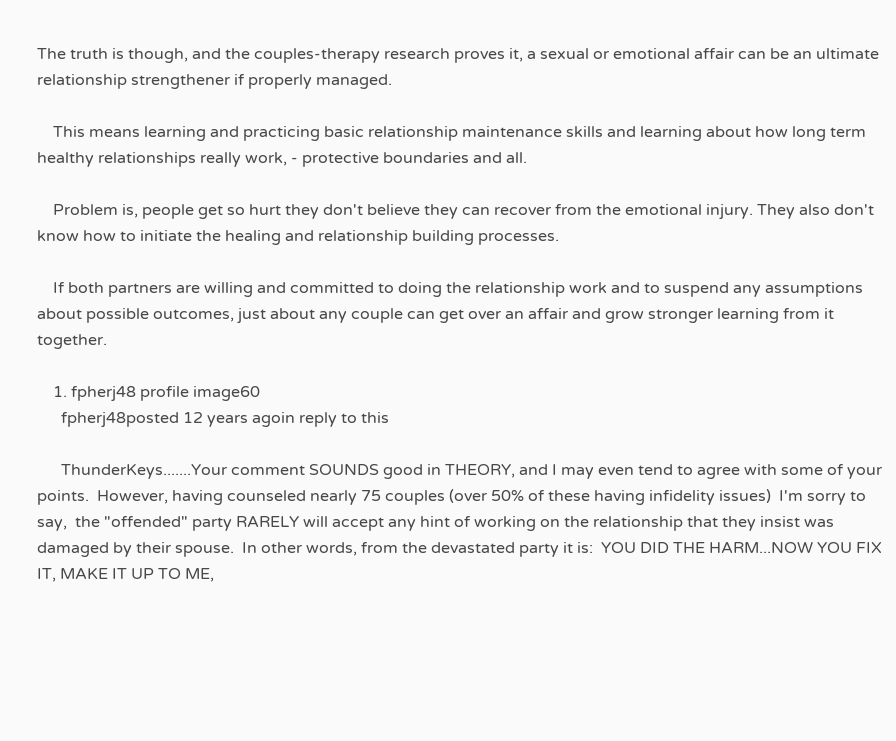The truth is though, and the couples-therapy research proves it, a sexual or emotional affair can be an ultimate relationship strengthener if properly managed.

    This means learning and practicing basic relationship maintenance skills and learning about how long term healthy relationships really work, - protective boundaries and all.

    Problem is, people get so hurt they don't believe they can recover from the emotional injury. They also don't know how to initiate the healing and relationship building processes.

    If both partners are willing and committed to doing the relationship work and to suspend any assumptions about possible outcomes, just about any couple can get over an affair and grow stronger learning from it together.

    1. fpherj48 profile image60
      fpherj48posted 12 years agoin reply to this

      ThunderKeys.......Your comment SOUNDS good in THEORY, and I may even tend to agree with some of your points.  However, having counseled nearly 75 couples (over 50% of these having infidelity issues)  I'm sorry to say,  the "offended" party RARELY will accept any hint of working on the relationship that they insist was damaged by their spouse.  In other words, from the devastated party it is:  YOU DID THE HARM...NOW YOU FIX IT, MAKE IT UP TO ME,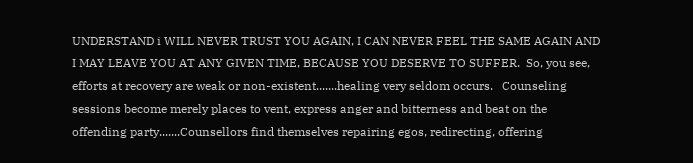UNDERSTAND i WILL NEVER TRUST YOU AGAIN, I CAN NEVER FEEL THE SAME AGAIN AND I MAY LEAVE YOU AT ANY GIVEN TIME, BECAUSE YOU DESERVE TO SUFFER.  So, you see, efforts at recovery are weak or non-existent.......healing very seldom occurs.   Counseling sessions become merely places to vent, express anger and bitterness and beat on the offending party.......Counsellors find themselves repairing egos, redirecting, offering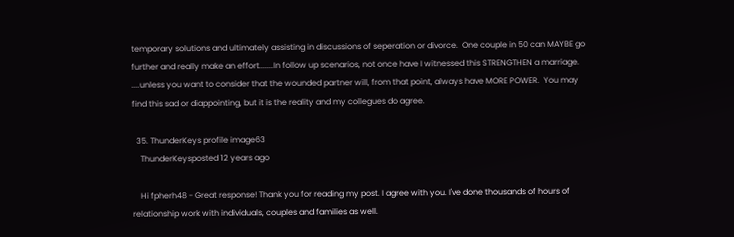temporary solutions and ultimately assisting in discussions of seperation or divorce.  One couple in 50 can MAYBE go further and really make an effort.......In follow up scenarios, not once have I witnessed this STRENGTHEN a marriage. ....unless you want to consider that the wounded partner will, from that point, always have MORE POWER.  You may find this sad or diappointing, but it is the reality and my collegues do agree.

  35. ThunderKeys profile image63
    ThunderKeysposted 12 years ago

    Hi fpherh48 - Great response! Thank you for reading my post. I agree with you. I've done thousands of hours of relationship work with individuals, couples and families as well.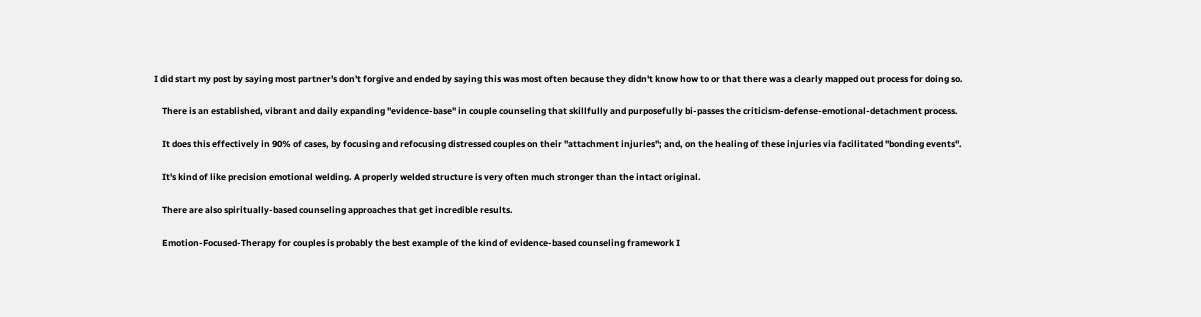I did start my post by saying most partner's don't forgive and ended by saying this was most often because they didn't know how to or that there was a clearly mapped out process for doing so.

    There is an established, vibrant and daily expanding "evidence-base" in couple counseling that skillfully and purposefully bi-passes the criticism-defense-emotional-detachment process.

    It does this effectively in 90% of cases, by focusing and refocusing distressed couples on their "attachment injuries"; and, on the healing of these injuries via facilitated "bonding events".

    It's kind of like precision emotional welding. A properly welded structure is very often much stronger than the intact original.

    There are also spiritually-based counseling approaches that get incredible results.

    Emotion-Focused-Therapy for couples is probably the best example of the kind of evidence-based counseling framework I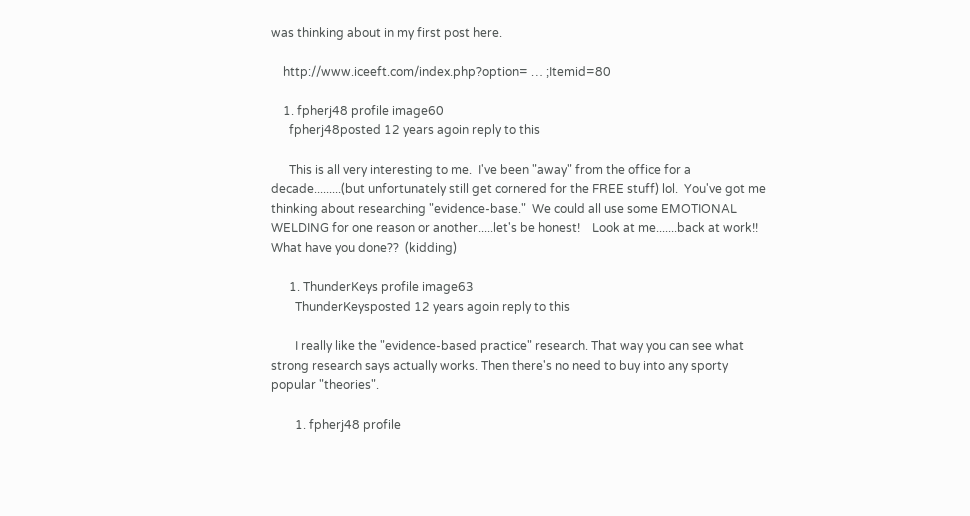was thinking about in my first post here.

    http://www.iceeft.com/index.php?option= … ;Itemid=80

    1. fpherj48 profile image60
      fpherj48posted 12 years agoin reply to this

      This is all very interesting to me.  I've been "away" from the office for a decade.........(but unfortunately still get cornered for the FREE stuff) lol.  You've got me thinking about researching "evidence-base."  We could all use some EMOTIONAL WELDING for one reason or another.....let's be honest!    Look at me.......back at work!!   What have you done??  (kidding)

      1. ThunderKeys profile image63
        ThunderKeysposted 12 years agoin reply to this

        I really like the "evidence-based practice" research. That way you can see what strong research says actually works. Then there's no need to buy into any sporty popular "theories".

        1. fpherj48 profile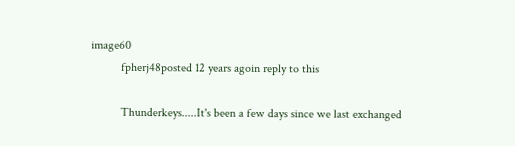image60
          fpherj48posted 12 years agoin reply to this

          Thunderkeys.....It's been a few days since we last exchanged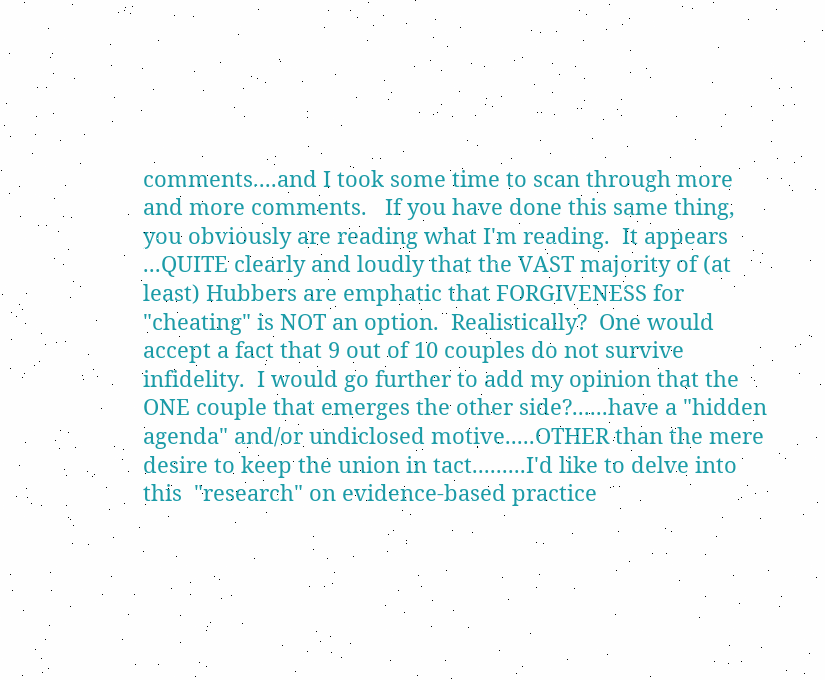comments....and I took some time to scan through more and more comments.   If you have done this same thing, you obviously are reading what I'm reading.  It appears ...QUITE clearly and loudly that the VAST majority of (at least) Hubbers are emphatic that FORGIVENESS for "cheating" is NOT an option.  Realistically?  One would accept a fact that 9 out of 10 couples do not survive infidelity.  I would go further to add my opinion that the ONE couple that emerges the other side?......have a "hidden agenda" and/or undiclosed motive.....OTHER than the mere desire to keep the union in tact.........I'd like to delve into this  "research" on evidence-based practice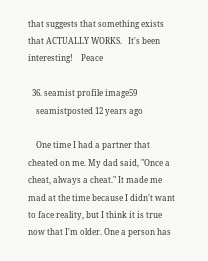that suggests that something exists that ACTUALLY WORKS.   It's been interesting!    Peace

  36. seamist profile image59
    seamistposted 12 years ago

    One time I had a partner that cheated on me. My dad said, "Once a cheat, always a cheat." It made me mad at the time because I didn't want to face reality, but I think it is true now that I'm older. One a person has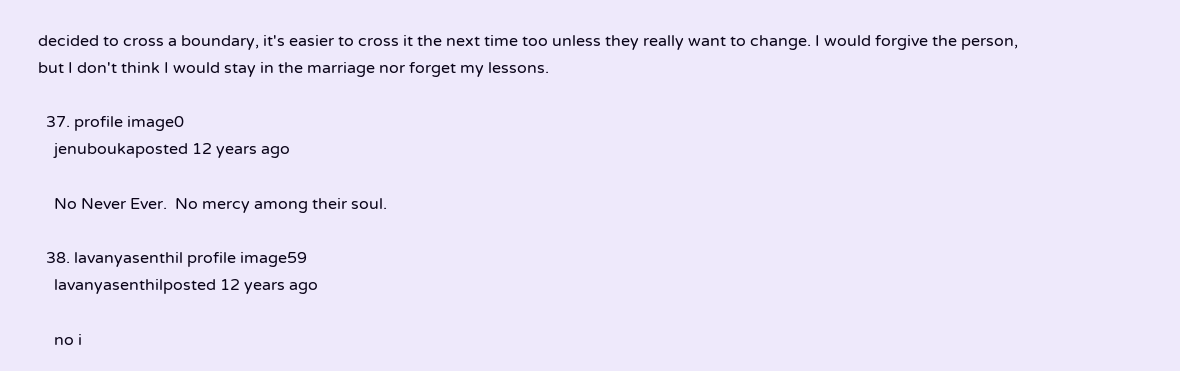decided to cross a boundary, it's easier to cross it the next time too unless they really want to change. I would forgive the person, but I don't think I would stay in the marriage nor forget my lessons.

  37. profile image0
    jenuboukaposted 12 years ago

    No Never Ever.  No mercy among their soul.

  38. lavanyasenthil profile image59
    lavanyasenthilposted 12 years ago

    no i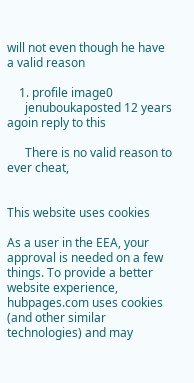will not even though he have a valid reason

    1. profile image0
      jenuboukaposted 12 years agoin reply to this

      There is no valid reason to ever cheat,


This website uses cookies

As a user in the EEA, your approval is needed on a few things. To provide a better website experience, hubpages.com uses cookies (and other similar technologies) and may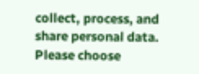collect, process, and share personal data. Please choose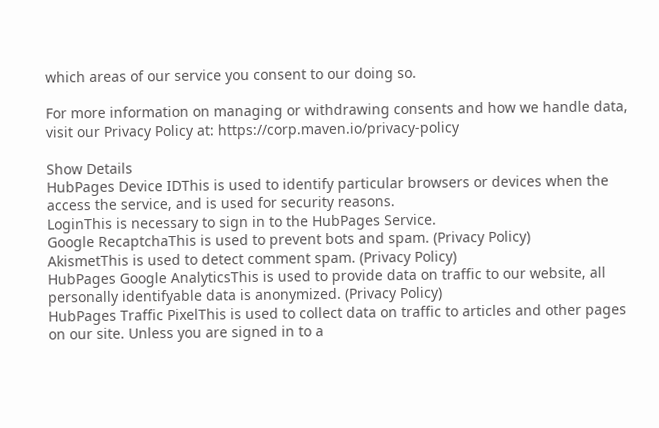which areas of our service you consent to our doing so.

For more information on managing or withdrawing consents and how we handle data, visit our Privacy Policy at: https://corp.maven.io/privacy-policy

Show Details
HubPages Device IDThis is used to identify particular browsers or devices when the access the service, and is used for security reasons.
LoginThis is necessary to sign in to the HubPages Service.
Google RecaptchaThis is used to prevent bots and spam. (Privacy Policy)
AkismetThis is used to detect comment spam. (Privacy Policy)
HubPages Google AnalyticsThis is used to provide data on traffic to our website, all personally identifyable data is anonymized. (Privacy Policy)
HubPages Traffic PixelThis is used to collect data on traffic to articles and other pages on our site. Unless you are signed in to a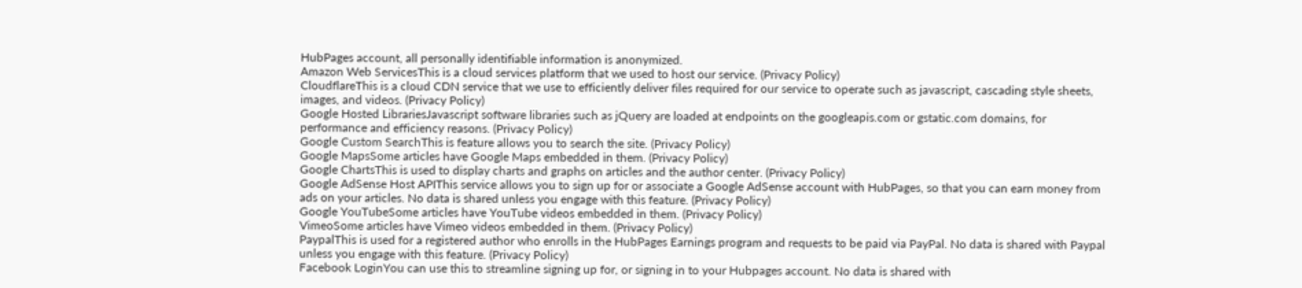HubPages account, all personally identifiable information is anonymized.
Amazon Web ServicesThis is a cloud services platform that we used to host our service. (Privacy Policy)
CloudflareThis is a cloud CDN service that we use to efficiently deliver files required for our service to operate such as javascript, cascading style sheets, images, and videos. (Privacy Policy)
Google Hosted LibrariesJavascript software libraries such as jQuery are loaded at endpoints on the googleapis.com or gstatic.com domains, for performance and efficiency reasons. (Privacy Policy)
Google Custom SearchThis is feature allows you to search the site. (Privacy Policy)
Google MapsSome articles have Google Maps embedded in them. (Privacy Policy)
Google ChartsThis is used to display charts and graphs on articles and the author center. (Privacy Policy)
Google AdSense Host APIThis service allows you to sign up for or associate a Google AdSense account with HubPages, so that you can earn money from ads on your articles. No data is shared unless you engage with this feature. (Privacy Policy)
Google YouTubeSome articles have YouTube videos embedded in them. (Privacy Policy)
VimeoSome articles have Vimeo videos embedded in them. (Privacy Policy)
PaypalThis is used for a registered author who enrolls in the HubPages Earnings program and requests to be paid via PayPal. No data is shared with Paypal unless you engage with this feature. (Privacy Policy)
Facebook LoginYou can use this to streamline signing up for, or signing in to your Hubpages account. No data is shared with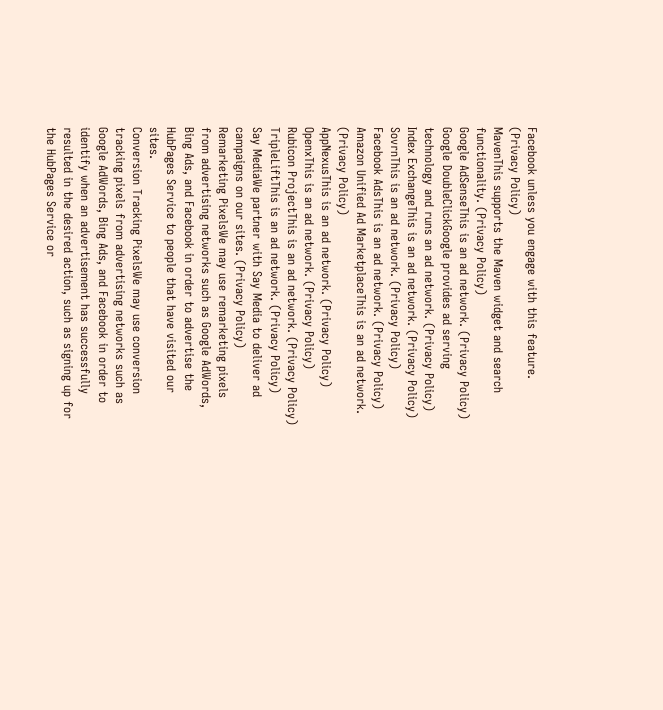Facebook unless you engage with this feature. (Privacy Policy)
MavenThis supports the Maven widget and search functionality. (Privacy Policy)
Google AdSenseThis is an ad network. (Privacy Policy)
Google DoubleClickGoogle provides ad serving technology and runs an ad network. (Privacy Policy)
Index ExchangeThis is an ad network. (Privacy Policy)
SovrnThis is an ad network. (Privacy Policy)
Facebook AdsThis is an ad network. (Privacy Policy)
Amazon Unified Ad MarketplaceThis is an ad network. (Privacy Policy)
AppNexusThis is an ad network. (Privacy Policy)
OpenxThis is an ad network. (Privacy Policy)
Rubicon ProjectThis is an ad network. (Privacy Policy)
TripleLiftThis is an ad network. (Privacy Policy)
Say MediaWe partner with Say Media to deliver ad campaigns on our sites. (Privacy Policy)
Remarketing PixelsWe may use remarketing pixels from advertising networks such as Google AdWords, Bing Ads, and Facebook in order to advertise the HubPages Service to people that have visited our sites.
Conversion Tracking PixelsWe may use conversion tracking pixels from advertising networks such as Google AdWords, Bing Ads, and Facebook in order to identify when an advertisement has successfully resulted in the desired action, such as signing up for the HubPages Service or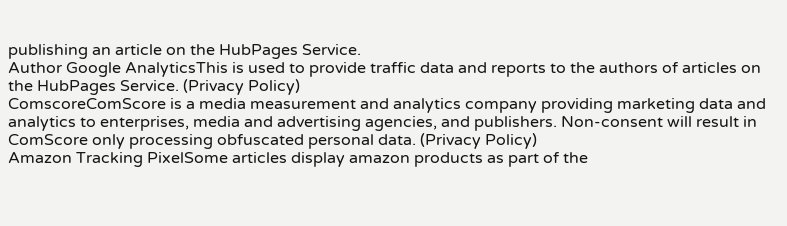publishing an article on the HubPages Service.
Author Google AnalyticsThis is used to provide traffic data and reports to the authors of articles on the HubPages Service. (Privacy Policy)
ComscoreComScore is a media measurement and analytics company providing marketing data and analytics to enterprises, media and advertising agencies, and publishers. Non-consent will result in ComScore only processing obfuscated personal data. (Privacy Policy)
Amazon Tracking PixelSome articles display amazon products as part of the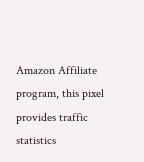Amazon Affiliate program, this pixel provides traffic statistics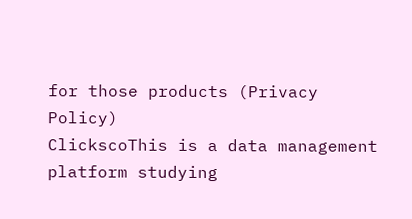for those products (Privacy Policy)
ClickscoThis is a data management platform studying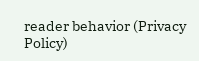reader behavior (Privacy Policy)